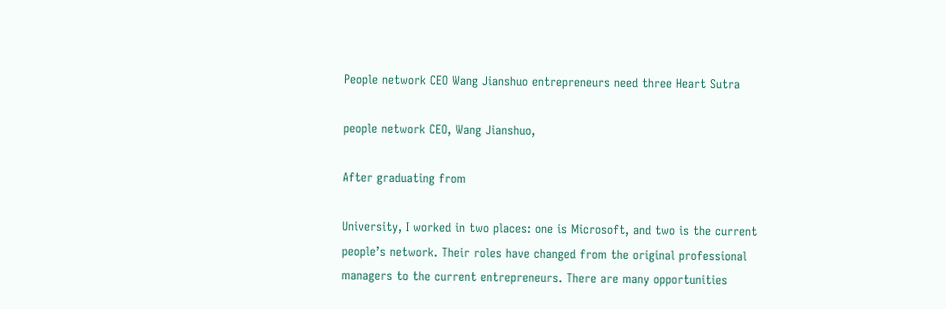People network CEO Wang Jianshuo entrepreneurs need three Heart Sutra

people network CEO, Wang Jianshuo,

After graduating from

University, I worked in two places: one is Microsoft, and two is the current people’s network. Their roles have changed from the original professional managers to the current entrepreneurs. There are many opportunities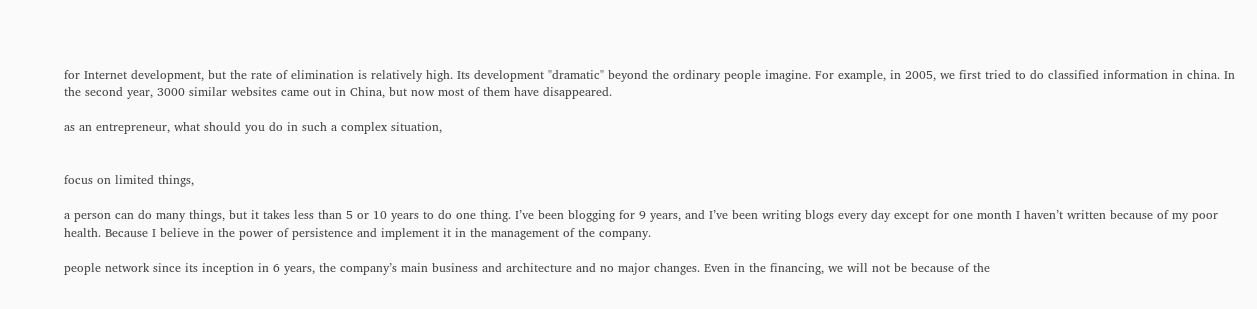for Internet development, but the rate of elimination is relatively high. Its development "dramatic" beyond the ordinary people imagine. For example, in 2005, we first tried to do classified information in china. In the second year, 3000 similar websites came out in China, but now most of them have disappeared.

as an entrepreneur, what should you do in such a complex situation,


focus on limited things,

a person can do many things, but it takes less than 5 or 10 years to do one thing. I’ve been blogging for 9 years, and I’ve been writing blogs every day except for one month I haven’t written because of my poor health. Because I believe in the power of persistence and implement it in the management of the company.

people network since its inception in 6 years, the company’s main business and architecture and no major changes. Even in the financing, we will not be because of the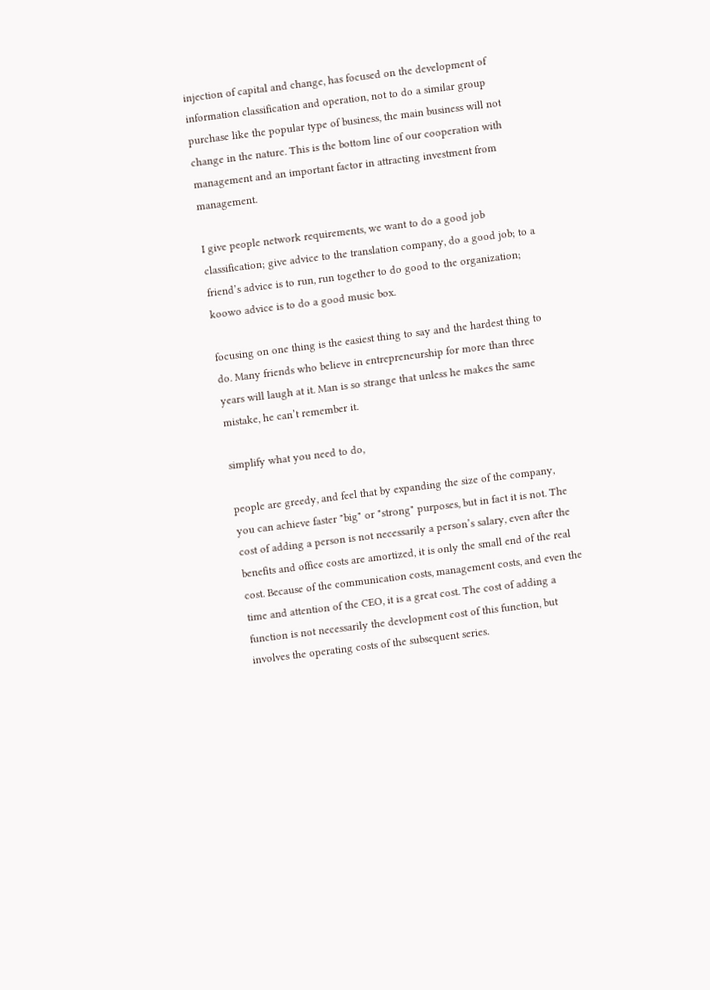injection of capital and change, has focused on the development of information classification and operation, not to do a similar group purchase like the popular type of business, the main business will not change in the nature. This is the bottom line of our cooperation with management and an important factor in attracting investment from management.

I give people network requirements, we want to do a good job classification; give advice to the translation company, do a good job; to a friend’s advice is to run, run together to do good to the organization; koowo advice is to do a good music box.

focusing on one thing is the easiest thing to say and the hardest thing to do. Many friends who believe in entrepreneurship for more than three years will laugh at it. Man is so strange that unless he makes the same mistake, he can’t remember it.

simplify what you need to do,

people are greedy, and feel that by expanding the size of the company, you can achieve faster "big" or "strong" purposes, but in fact it is not. The cost of adding a person is not necessarily a person’s salary, even after the benefits and office costs are amortized, it is only the small end of the real cost. Because of the communication costs, management costs, and even the time and attention of the CEO, it is a great cost. The cost of adding a function is not necessarily the development cost of this function, but involves the operating costs of the subsequent series.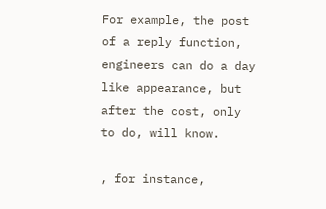For example, the post of a reply function, engineers can do a day like appearance, but after the cost, only to do, will know.

, for instance,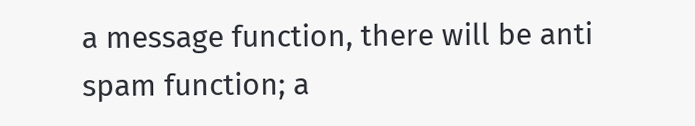a message function, there will be anti spam function; a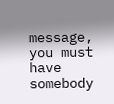message, you must have somebody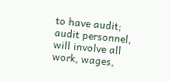to have audit; audit personnel, will involve all work, wages,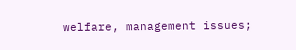welfare, management issues;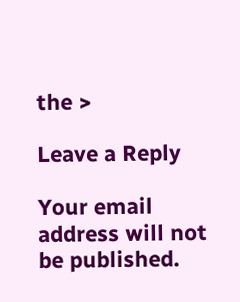the >

Leave a Reply

Your email address will not be published.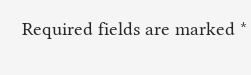Required fields are marked *